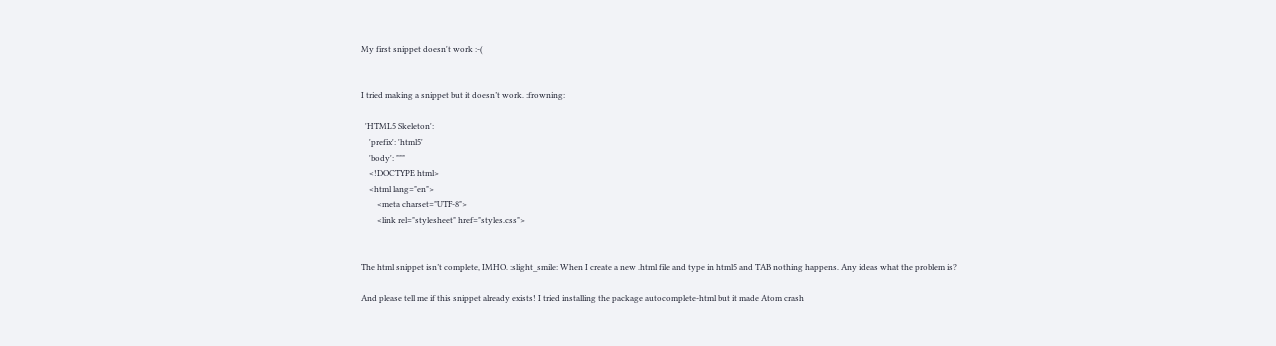My first snippet doesn't work :-(


I tried making a snippet but it doesn’t work. :frowning:

  'HTML5 Skeleton':
    'prefix': 'html5'
    'body': """
    <!DOCTYPE html>
    <html lang="en">
        <meta charset="UTF-8">
        <link rel="stylesheet" href="styles.css">


The html snippet isn’t complete, IMHO. :slight_smile: When I create a new .html file and type in html5 and TAB nothing happens. Any ideas what the problem is?

And please tell me if this snippet already exists! I tried installing the package autocomplete-html but it made Atom crash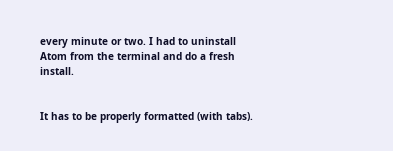every minute or two. I had to uninstall Atom from the terminal and do a fresh install.


It has to be properly formatted (with tabs).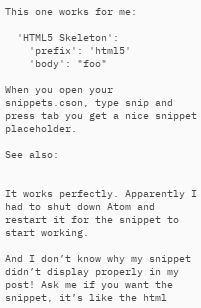This one works for me:

  'HTML5 Skeleton':
    'prefix': 'html5'
    'body': "foo"

When you open your snippets.cson, type snip and press tab you get a nice snippet placeholder.

See also:


It works perfectly. Apparently I had to shut down Atom and restart it for the snippet to start working.

And I don’t know why my snippet didn’t display properly in my post! Ask me if you want the snippet, it’s like the html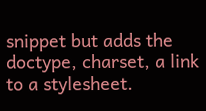snippet but adds the doctype, charset, a link to a stylesheet.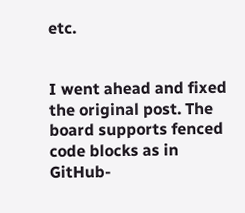etc.


I went ahead and fixed the original post. The board supports fenced code blocks as in GitHub-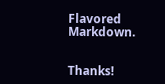Flavored Markdown.


Thanks!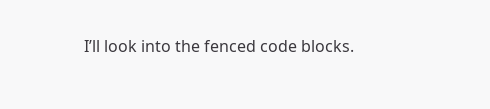I’ll look into the fenced code blocks.